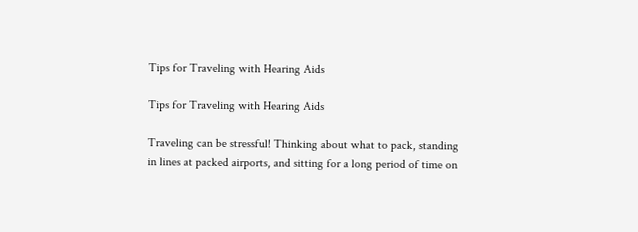Tips for Traveling with Hearing Aids

Tips for Traveling with Hearing Aids

Traveling can be stressful! Thinking about what to pack, standing in lines at packed airports, and sitting for a long period of time on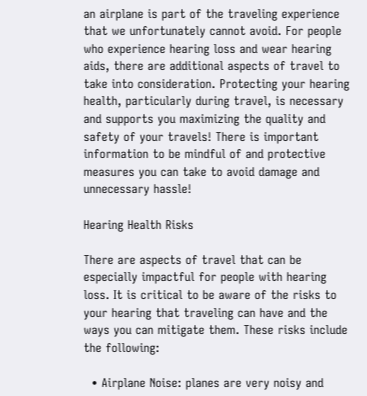an airplane is part of the traveling experience that we unfortunately cannot avoid. For people who experience hearing loss and wear hearing aids, there are additional aspects of travel to take into consideration. Protecting your hearing health, particularly during travel, is necessary and supports you maximizing the quality and safety of your travels! There is important information to be mindful of and protective measures you can take to avoid damage and unnecessary hassle!

Hearing Health Risks

There are aspects of travel that can be especially impactful for people with hearing loss. It is critical to be aware of the risks to your hearing that traveling can have and the ways you can mitigate them. These risks include the following:

  • Airplane Noise: planes are very noisy and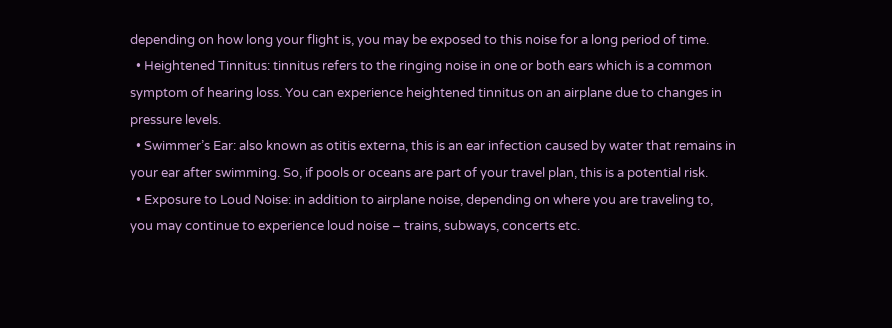depending on how long your flight is, you may be exposed to this noise for a long period of time.
  • Heightened Tinnitus: tinnitus refers to the ringing noise in one or both ears which is a common symptom of hearing loss. You can experience heightened tinnitus on an airplane due to changes in pressure levels.
  • Swimmer’s Ear: also known as otitis externa, this is an ear infection caused by water that remains in your ear after swimming. So, if pools or oceans are part of your travel plan, this is a potential risk.
  • Exposure to Loud Noise: in addition to airplane noise, depending on where you are traveling to, you may continue to experience loud noise – trains, subways, concerts etc.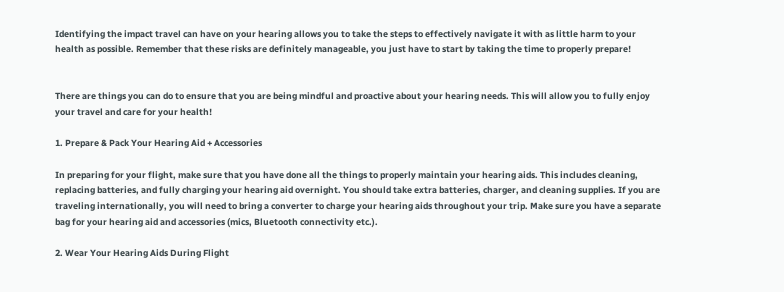Identifying the impact travel can have on your hearing allows you to take the steps to effectively navigate it with as little harm to your health as possible. Remember that these risks are definitely manageable, you just have to start by taking the time to properly prepare!


There are things you can do to ensure that you are being mindful and proactive about your hearing needs. This will allow you to fully enjoy your travel and care for your health!

1. Prepare & Pack Your Hearing Aid + Accessories

In preparing for your flight, make sure that you have done all the things to properly maintain your hearing aids. This includes cleaning, replacing batteries, and fully charging your hearing aid overnight. You should take extra batteries, charger, and cleaning supplies. If you are traveling internationally, you will need to bring a converter to charge your hearing aids throughout your trip. Make sure you have a separate bag for your hearing aid and accessories (mics, Bluetooth connectivity etc.).

2. Wear Your Hearing Aids During Flight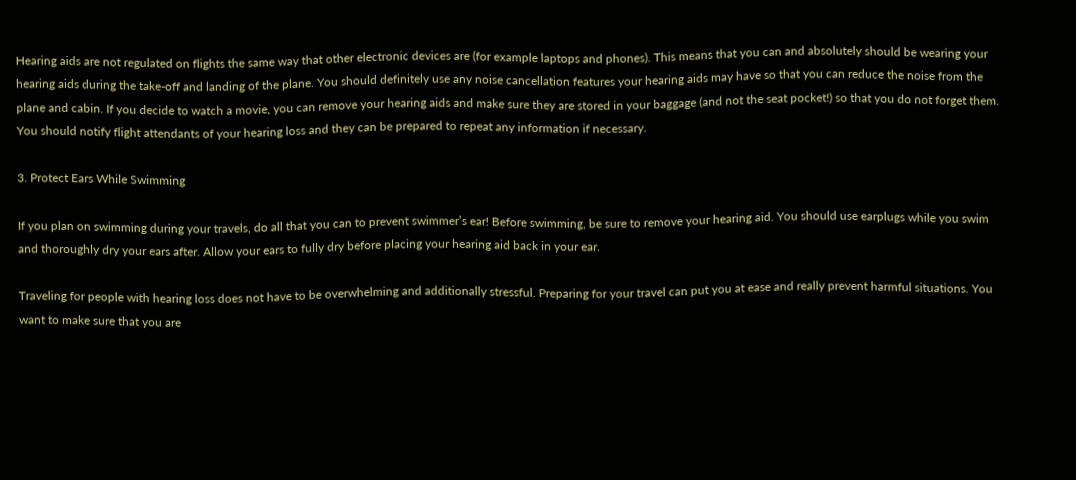Hearing aids are not regulated on flights the same way that other electronic devices are (for example laptops and phones). This means that you can and absolutely should be wearing your hearing aids during the take-off and landing of the plane. You should definitely use any noise cancellation features your hearing aids may have so that you can reduce the noise from the plane and cabin. If you decide to watch a movie, you can remove your hearing aids and make sure they are stored in your baggage (and not the seat pocket!) so that you do not forget them. You should notify flight attendants of your hearing loss and they can be prepared to repeat any information if necessary.

3. Protect Ears While Swimming

If you plan on swimming during your travels, do all that you can to prevent swimmer’s ear! Before swimming, be sure to remove your hearing aid. You should use earplugs while you swim and thoroughly dry your ears after. Allow your ears to fully dry before placing your hearing aid back in your ear.

Traveling for people with hearing loss does not have to be overwhelming and additionally stressful. Preparing for your travel can put you at ease and really prevent harmful situations. You want to make sure that you are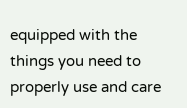equipped with the things you need to properly use and care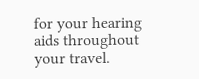for your hearing aids throughout your travel.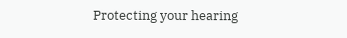Protecting your hearing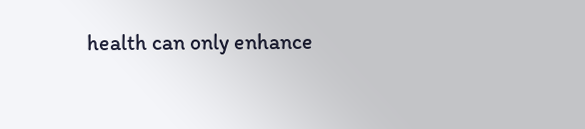health can only enhance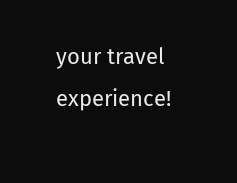your travel experience!